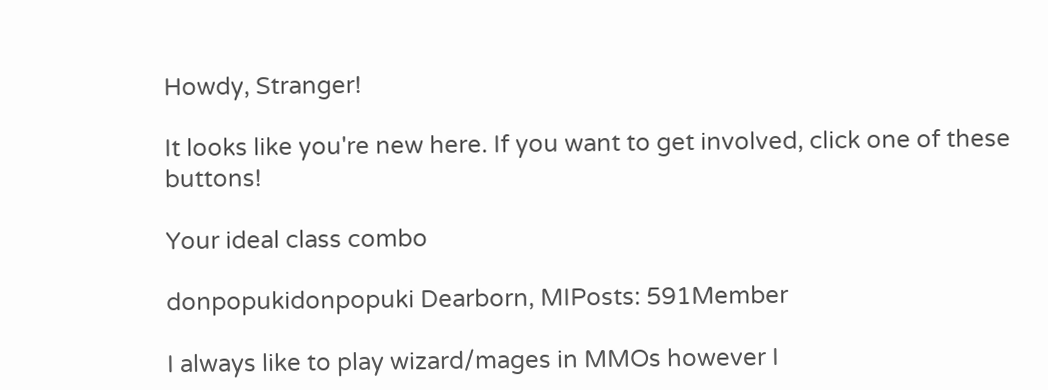Howdy, Stranger!

It looks like you're new here. If you want to get involved, click one of these buttons!

Your ideal class combo

donpopukidonpopuki Dearborn, MIPosts: 591Member

I always like to play wizard/mages in MMOs however I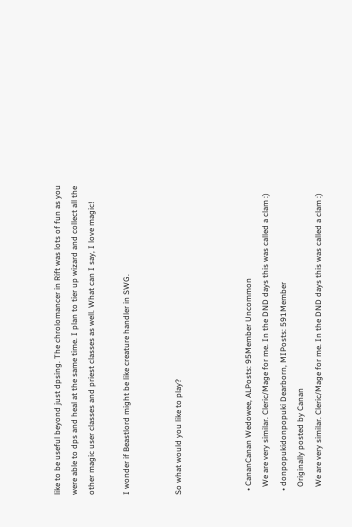like to be useful beyond just dpsing. The chrolomancer in Rift was lots of fun as you were able to dps and heal at the same time. I plan to tier up wizard and collect all the other magic user classes and priest classes as well. What can I say, I love magic!

I wonder if Beastlord might be like creature handler in SWG.


So what would you like to play?



  • CananCanan Wedowee, ALPosts: 95Member Uncommon
    We are very similar. Cleric/Mage for me. In the DND days this was called a clam :)
  • donpopukidonpopuki Dearborn, MIPosts: 591Member
    Originally posted by Canan
    We are very similar. Cleric/Mage for me. In the DND days this was called a clam :)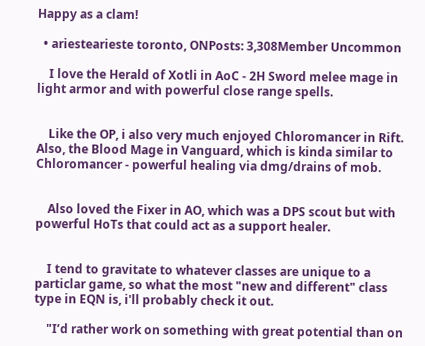Happy as a clam!

  • ariestearieste toronto, ONPosts: 3,308Member Uncommon

    I love the Herald of Xotli in AoC - 2H Sword melee mage in light armor and with powerful close range spells.


    Like the OP, i also very much enjoyed Chloromancer in Rift.  Also, the Blood Mage in Vanguard, which is kinda similar to Chloromancer - powerful healing via dmg/drains of mob.


    Also loved the Fixer in AO, which was a DPS scout but with powerful HoTs that could act as a support healer.


    I tend to gravitate to whatever classes are unique to a particlar game, so what the most "new and different" class type in EQN is, i'll probably check it out.

    "I’d rather work on something with great potential than on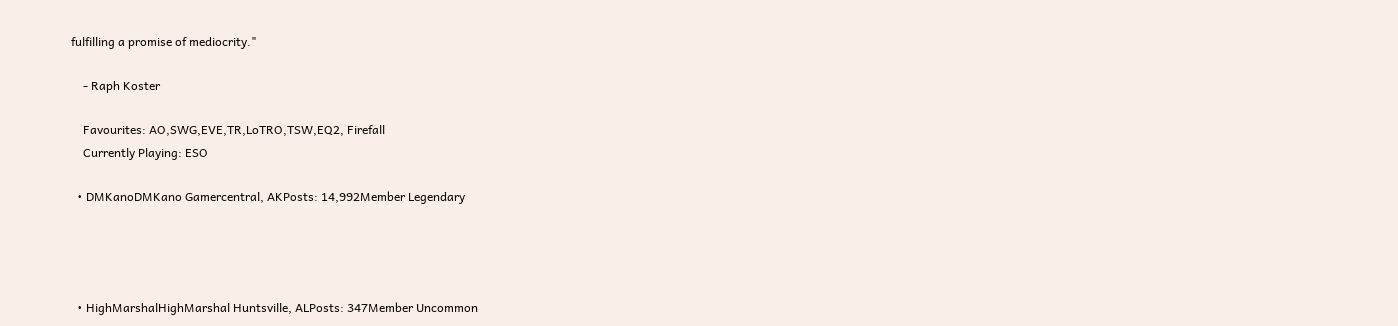fulfilling a promise of mediocrity."

    - Raph Koster

    Favourites: AO,SWG,EVE,TR,LoTRO,TSW,EQ2, Firefall
    Currently Playing: ESO

  • DMKanoDMKano Gamercentral, AKPosts: 14,992Member Legendary




  • HighMarshalHighMarshal Huntsville, ALPosts: 347Member Uncommon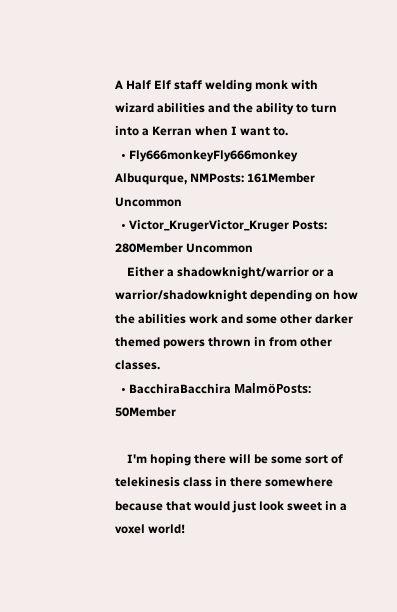A Half Elf staff welding monk with wizard abilities and the ability to turn into a Kerran when I want to.
  • Fly666monkeyFly666monkey Albuqurque, NMPosts: 161Member Uncommon
  • Victor_KrugerVictor_Kruger Posts: 280Member Uncommon
    Either a shadowknight/warrior or a warrior/shadowknight depending on how the abilities work and some other darker themed powers thrown in from other classes.
  • BacchiraBacchira MalmöPosts: 50Member

    I'm hoping there will be some sort of telekinesis class in there somewhere because that would just look sweet in a voxel world!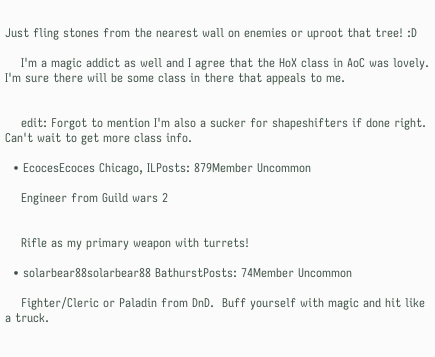Just fling stones from the nearest wall on enemies or uproot that tree! :D

    I'm a magic addict as well and I agree that the HoX class in AoC was lovely. I'm sure there will be some class in there that appeals to me.


    edit: Forgot to mention I'm also a sucker for shapeshifters if done right. Can't wait to get more class info.

  • EcocesEcoces Chicago, ILPosts: 879Member Uncommon

    Engineer from Guild wars 2


    Rifle as my primary weapon with turrets!

  • solarbear88solarbear88 BathurstPosts: 74Member Uncommon

    Fighter/Cleric or Paladin from DnD.  Buff yourself with magic and hit like a truck.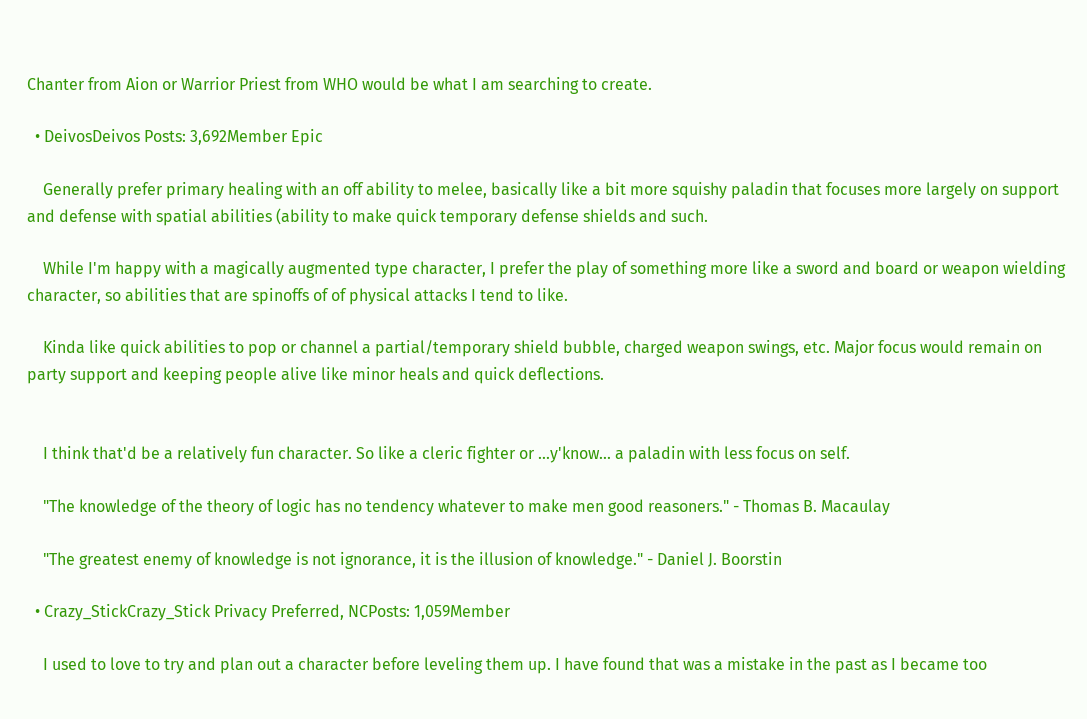Chanter from Aion or Warrior Priest from WHO would be what I am searching to create.

  • DeivosDeivos Posts: 3,692Member Epic

    Generally prefer primary healing with an off ability to melee, basically like a bit more squishy paladin that focuses more largely on support and defense with spatial abilities (ability to make quick temporary defense shields and such.

    While I'm happy with a magically augmented type character, I prefer the play of something more like a sword and board or weapon wielding character, so abilities that are spinoffs of of physical attacks I tend to like.

    Kinda like quick abilities to pop or channel a partial/temporary shield bubble, charged weapon swings, etc. Major focus would remain on party support and keeping people alive like minor heals and quick deflections.


    I think that'd be a relatively fun character. So like a cleric fighter or ...y'know... a paladin with less focus on self.

    "The knowledge of the theory of logic has no tendency whatever to make men good reasoners." - Thomas B. Macaulay

    "The greatest enemy of knowledge is not ignorance, it is the illusion of knowledge." - Daniel J. Boorstin

  • Crazy_StickCrazy_Stick Privacy Preferred, NCPosts: 1,059Member

    I used to love to try and plan out a character before leveling them up. I have found that was a mistake in the past as I became too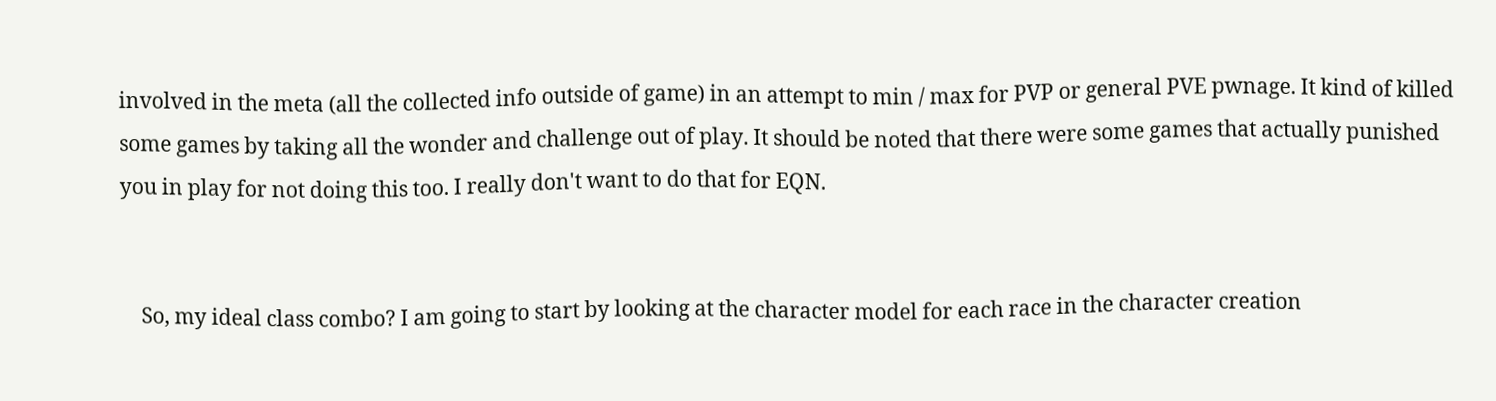involved in the meta (all the collected info outside of game) in an attempt to min / max for PVP or general PVE pwnage. It kind of killed some games by taking all the wonder and challenge out of play. It should be noted that there were some games that actually punished you in play for not doing this too. I really don't want to do that for EQN.


    So, my ideal class combo? I am going to start by looking at the character model for each race in the character creation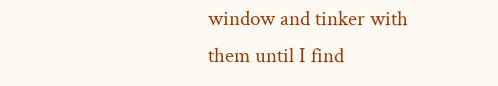window and tinker with them until I find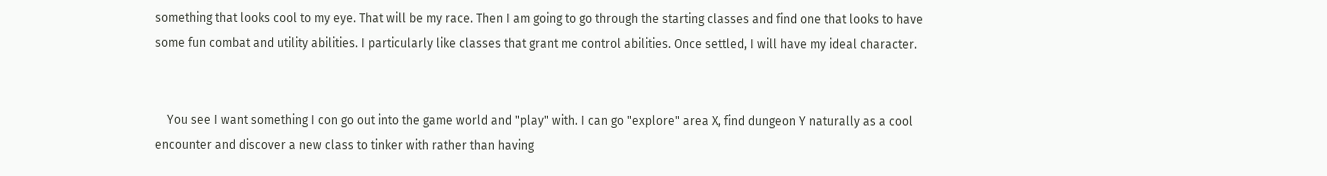something that looks cool to my eye. That will be my race. Then I am going to go through the starting classes and find one that looks to have some fun combat and utility abilities. I particularly like classes that grant me control abilities. Once settled, I will have my ideal character.


    You see I want something I con go out into the game world and "play" with. I can go "explore" area X, find dungeon Y naturally as a cool encounter and discover a new class to tinker with rather than having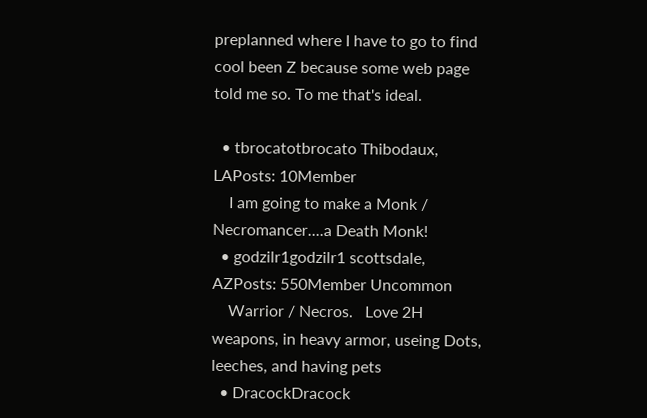preplanned where I have to go to find cool been Z because some web page told me so. To me that's ideal.

  • tbrocatotbrocato Thibodaux, LAPosts: 10Member
    I am going to make a Monk / Necromancer....a Death Monk!
  • godzilr1godzilr1 scottsdale, AZPosts: 550Member Uncommon
    Warrior / Necros.   Love 2H weapons, in heavy armor, useing Dots, leeches, and having pets
  • DracockDracock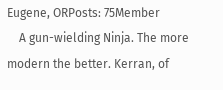Eugene, ORPosts: 75Member
    A gun-wielding Ninja. The more modern the better. Kerran, of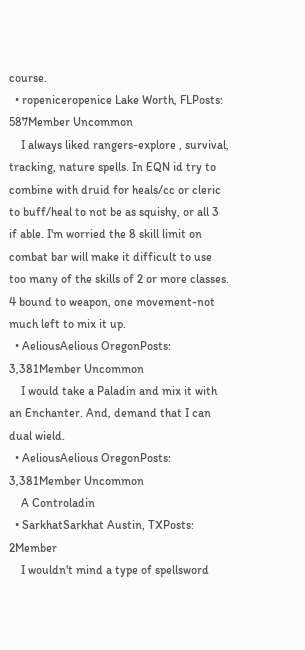course.
  • ropeniceropenice Lake Worth, FLPosts: 587Member Uncommon
    I always liked rangers-explore , survival, tracking, nature spells. In EQN id try to combine with druid for heals/cc or cleric to buff/heal to not be as squishy, or all 3 if able. I'm worried the 8 skill limit on combat bar will make it difficult to use too many of the skills of 2 or more classes. 4 bound to weapon, one movement-not much left to mix it up.
  • AeliousAelious OregonPosts: 3,381Member Uncommon
    I would take a Paladin and mix it with an Enchanter. And, demand that I can dual wield.
  • AeliousAelious OregonPosts: 3,381Member Uncommon
    A Controladin
  • SarkhatSarkhat Austin, TXPosts: 2Member
    I wouldn't mind a type of spellsword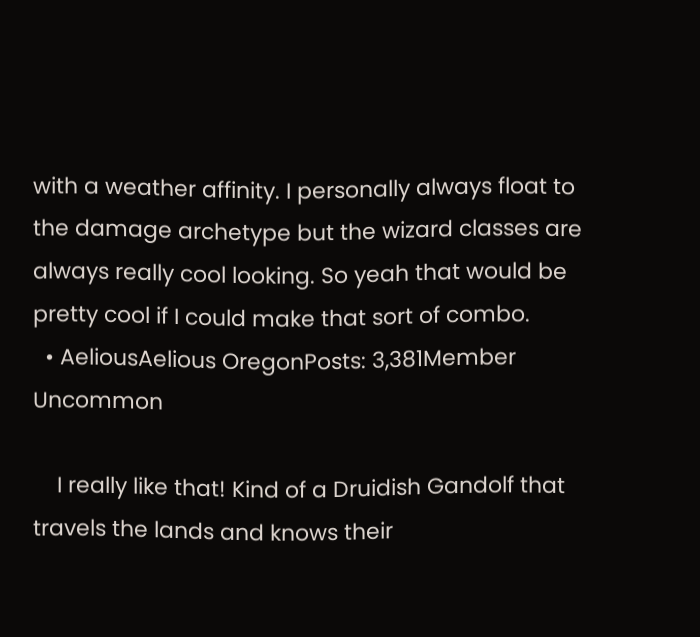with a weather affinity. I personally always float to the damage archetype but the wizard classes are always really cool looking. So yeah that would be pretty cool if I could make that sort of combo.
  • AeliousAelious OregonPosts: 3,381Member Uncommon

    I really like that! Kind of a Druidish Gandolf that travels the lands and knows their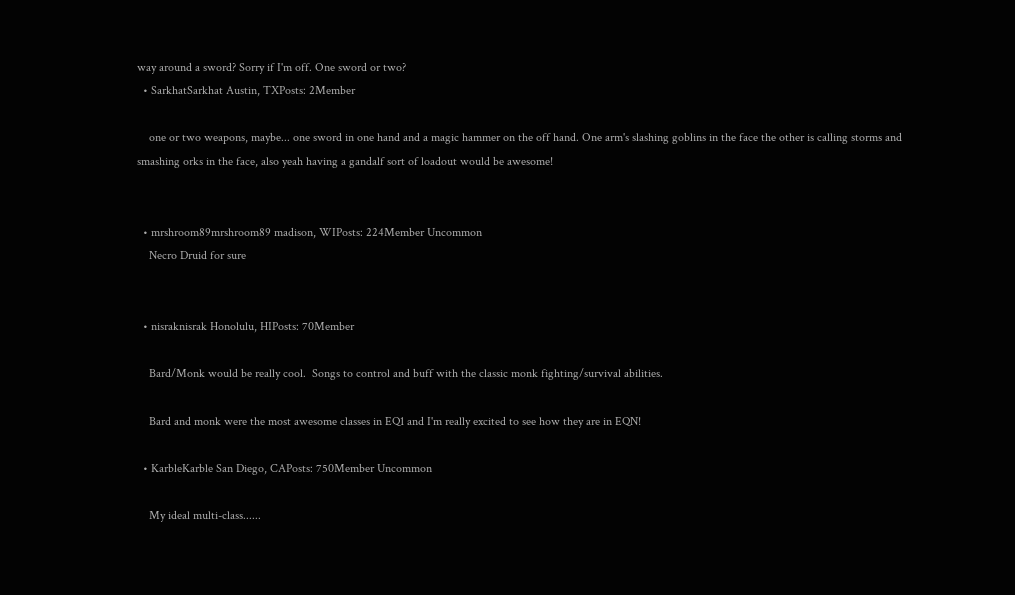way around a sword? Sorry if I'm off. One sword or two?
  • SarkhatSarkhat Austin, TXPosts: 2Member

    one or two weapons, maybe... one sword in one hand and a magic hammer on the off hand. One arm's slashing goblins in the face the other is calling storms and smashing orks in the face, also yeah having a gandalf sort of loadout would be awesome!


  • mrshroom89mrshroom89 madison, WIPosts: 224Member Uncommon
    Necro Druid for sure


  • nisraknisrak Honolulu, HIPosts: 70Member

    Bard/Monk would be really cool.  Songs to control and buff with the classic monk fighting/survival abilities.

    Bard and monk were the most awesome classes in EQ1 and I'm really excited to see how they are in EQN!

  • KarbleKarble San Diego, CAPosts: 750Member Uncommon

    My ideal multi-class......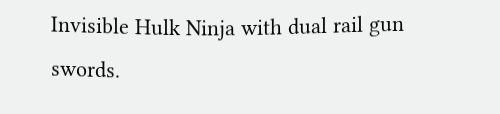Invisible Hulk Ninja with dual rail gun swords.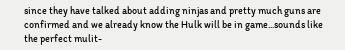since they have talked about adding ninjas and pretty much guns are confirmed and we already know the Hulk will be in game...sounds like the perfect mulit-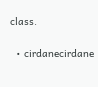class.

  • cirdanecirdane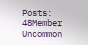Posts: 48Member Uncommon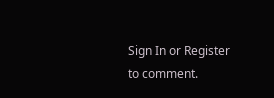Sign In or Register to comment.